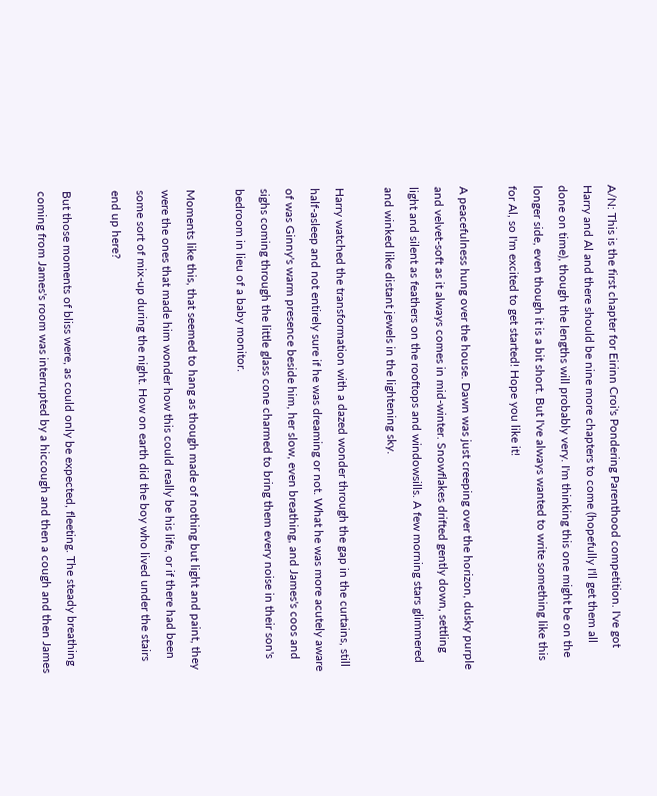A/N: This is the first chapter for Eirinn Croi's Pondering Parenthood competition. I've got Harry and Al and there should be nine more chapters to come (hopefully I'll get them all done on time), though the lengths will probably very. I'm thinking this one might be on the longer side, even though it is a bit short. But I've always wanted to write something like this for Al, so I'm excited to get started! Hope you like it!

A peacefulness hung over the house. Dawn was just creeping over the horizon, dusky purple and velvet-soft as it always comes in mid-winter. Snowflakes drifted gently down, settling light and silent as feathers on the rooftops and windowsills. A few morning stars glimmered and winked like distant jewels in the lightening sky.

Harry watched the transformation with a dazed wonder through the gap in the curtains, still half-asleep and not entirely sure if he was dreaming or not. What he was more acutely aware of was Ginny's warm presence beside him, her slow, even breathing, and James's coos and sighs coming through the little glass cone charmed to bring them every noise in their son's bedroom in lieu of a baby monitor.

Moments like this, that seemed to hang as though made of nothing but light and paint, they were the ones that made him wonder how this could really be his life, or if there had been some sort of mix-up during the night. How on earth did the boy who lived under the stairs end up here?

But those moments of bliss were, as could only be expected, fleeting. The steady breathing coming from James's room was interrupted by a hiccough and then a cough and then James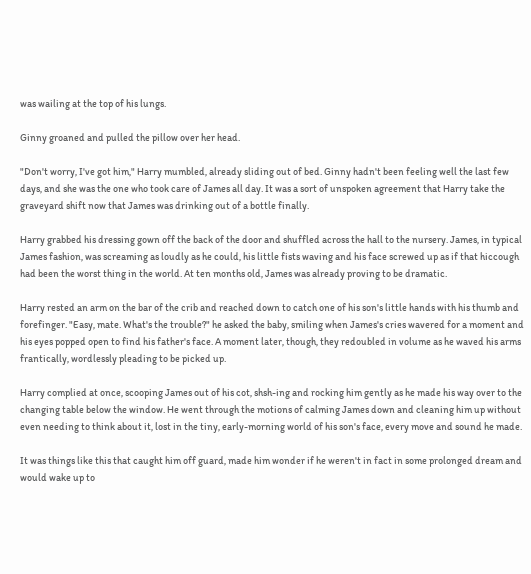was wailing at the top of his lungs.

Ginny groaned and pulled the pillow over her head.

"Don't worry, I've got him," Harry mumbled, already sliding out of bed. Ginny hadn't been feeling well the last few days, and she was the one who took care of James all day. It was a sort of unspoken agreement that Harry take the graveyard shift now that James was drinking out of a bottle finally.

Harry grabbed his dressing gown off the back of the door and shuffled across the hall to the nursery. James, in typical James fashion, was screaming as loudly as he could, his little fists waving and his face screwed up as if that hiccough had been the worst thing in the world. At ten months old, James was already proving to be dramatic.

Harry rested an arm on the bar of the crib and reached down to catch one of his son's little hands with his thumb and forefinger. "Easy, mate. What's the trouble?" he asked the baby, smiling when James's cries wavered for a moment and his eyes popped open to find his father's face. A moment later, though, they redoubled in volume as he waved his arms frantically, wordlessly pleading to be picked up.

Harry complied at once, scooping James out of his cot, shsh-ing and rocking him gently as he made his way over to the changing table below the window. He went through the motions of calming James down and cleaning him up without even needing to think about it, lost in the tiny, early-morning world of his son's face, every move and sound he made.

It was things like this that caught him off guard, made him wonder if he weren't in fact in some prolonged dream and would wake up to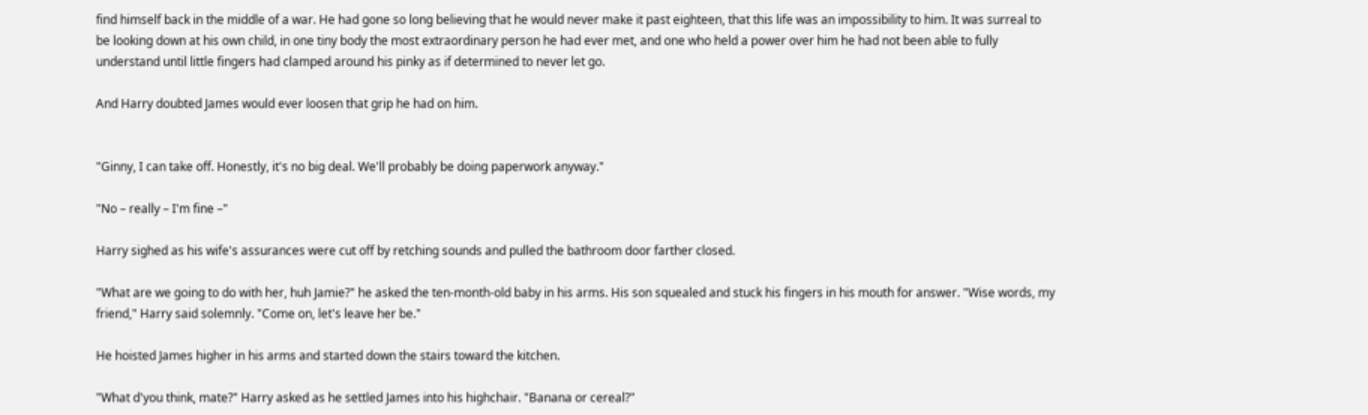find himself back in the middle of a war. He had gone so long believing that he would never make it past eighteen, that this life was an impossibility to him. It was surreal to be looking down at his own child, in one tiny body the most extraordinary person he had ever met, and one who held a power over him he had not been able to fully understand until little fingers had clamped around his pinky as if determined to never let go.

And Harry doubted James would ever loosen that grip he had on him.


"Ginny, I can take off. Honestly, it's no big deal. We'll probably be doing paperwork anyway."

"No – really – I'm fine –"

Harry sighed as his wife's assurances were cut off by retching sounds and pulled the bathroom door farther closed.

"What are we going to do with her, huh Jamie?" he asked the ten-month-old baby in his arms. His son squealed and stuck his fingers in his mouth for answer. "Wise words, my friend," Harry said solemnly. "Come on, let's leave her be."

He hoisted James higher in his arms and started down the stairs toward the kitchen.

"What d'you think, mate?" Harry asked as he settled James into his highchair. "Banana or cereal?"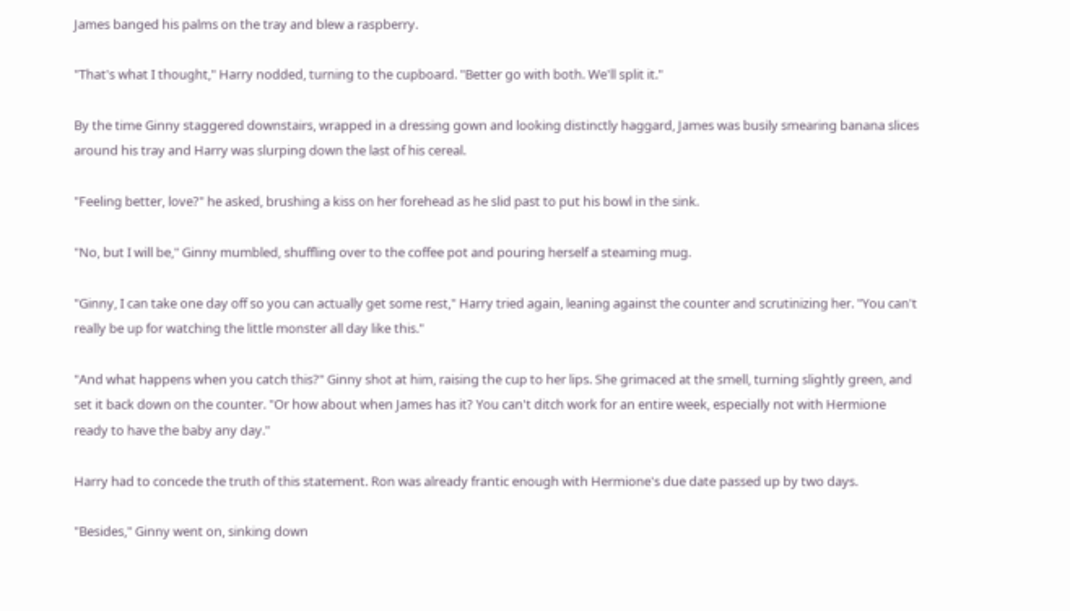James banged his palms on the tray and blew a raspberry.

"That's what I thought," Harry nodded, turning to the cupboard. "Better go with both. We'll split it."

By the time Ginny staggered downstairs, wrapped in a dressing gown and looking distinctly haggard, James was busily smearing banana slices around his tray and Harry was slurping down the last of his cereal.

"Feeling better, love?" he asked, brushing a kiss on her forehead as he slid past to put his bowl in the sink.

"No, but I will be," Ginny mumbled, shuffling over to the coffee pot and pouring herself a steaming mug.

"Ginny, I can take one day off so you can actually get some rest," Harry tried again, leaning against the counter and scrutinizing her. "You can't really be up for watching the little monster all day like this."

"And what happens when you catch this?" Ginny shot at him, raising the cup to her lips. She grimaced at the smell, turning slightly green, and set it back down on the counter. "Or how about when James has it? You can't ditch work for an entire week, especially not with Hermione ready to have the baby any day."

Harry had to concede the truth of this statement. Ron was already frantic enough with Hermione's due date passed up by two days.

"Besides," Ginny went on, sinking down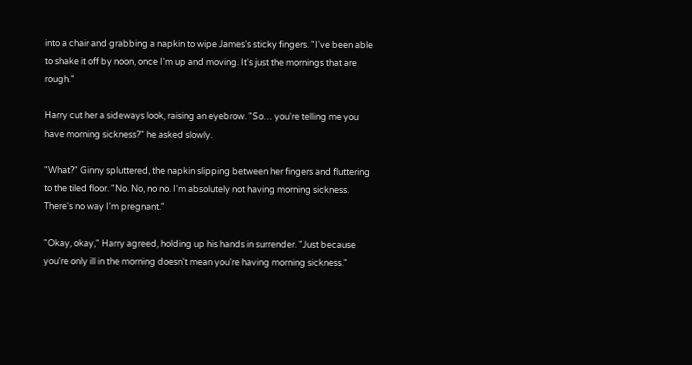into a chair and grabbing a napkin to wipe James's sticky fingers. "I've been able to shake it off by noon, once I'm up and moving. It's just the mornings that are rough."

Harry cut her a sideways look, raising an eyebrow. "So… you're telling me you have morning sickness?" he asked slowly.

"What?" Ginny spluttered, the napkin slipping between her fingers and fluttering to the tiled floor. "No. No, no no. I'm absolutely not having morning sickness. There's no way I'm pregnant."

"Okay, okay," Harry agreed, holding up his hands in surrender. "Just because you're only ill in the morning doesn't mean you're having morning sickness."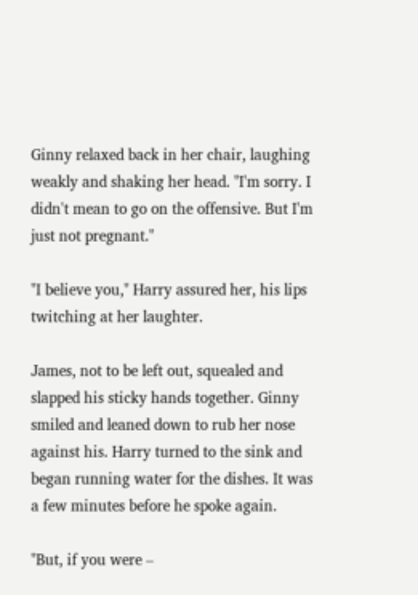Ginny relaxed back in her chair, laughing weakly and shaking her head. "I'm sorry. I didn't mean to go on the offensive. But I'm just not pregnant."

"I believe you," Harry assured her, his lips twitching at her laughter.

James, not to be left out, squealed and slapped his sticky hands together. Ginny smiled and leaned down to rub her nose against his. Harry turned to the sink and began running water for the dishes. It was a few minutes before he spoke again.

"But, if you were –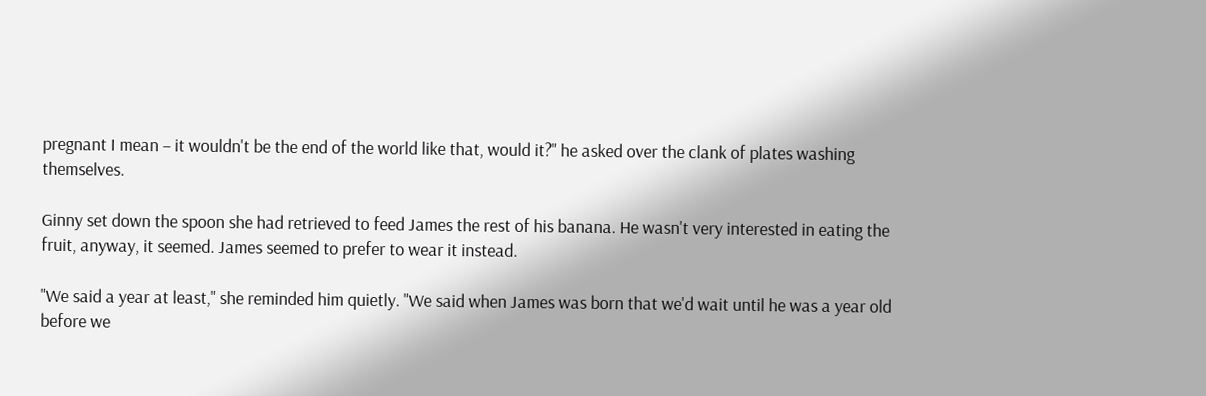pregnant I mean – it wouldn't be the end of the world like that, would it?" he asked over the clank of plates washing themselves.

Ginny set down the spoon she had retrieved to feed James the rest of his banana. He wasn't very interested in eating the fruit, anyway, it seemed. James seemed to prefer to wear it instead.

"We said a year at least," she reminded him quietly. "We said when James was born that we'd wait until he was a year old before we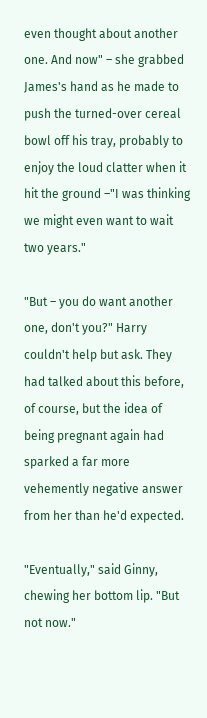even thought about another one. And now" – she grabbed James's hand as he made to push the turned-over cereal bowl off his tray, probably to enjoy the loud clatter when it hit the ground –"I was thinking we might even want to wait two years."

"But – you do want another one, don't you?" Harry couldn't help but ask. They had talked about this before, of course, but the idea of being pregnant again had sparked a far more vehemently negative answer from her than he'd expected.

"Eventually," said Ginny, chewing her bottom lip. "But not now."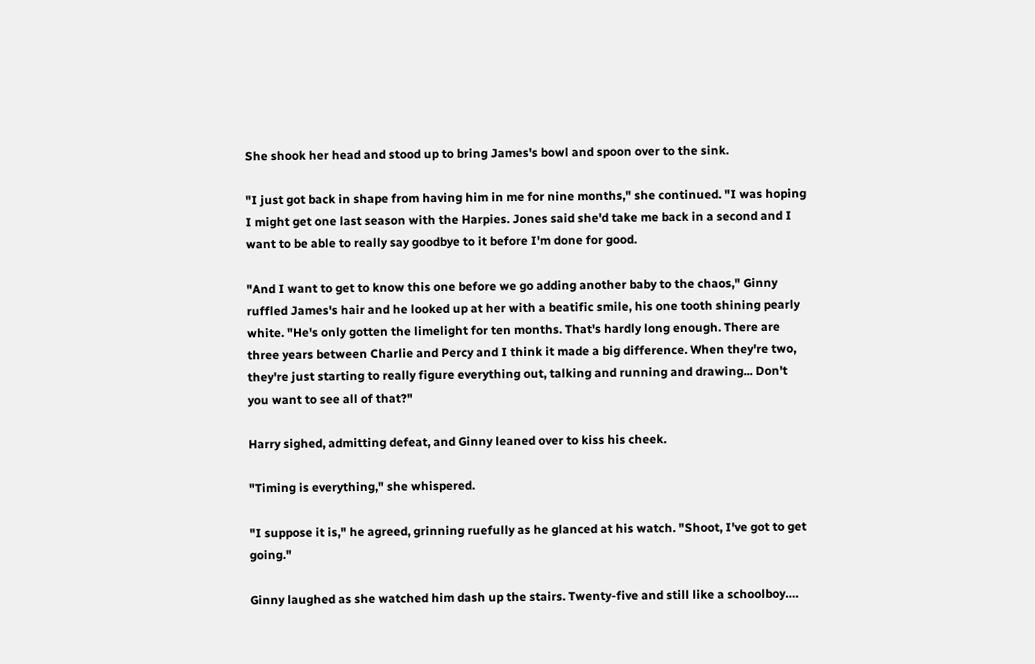She shook her head and stood up to bring James's bowl and spoon over to the sink.

"I just got back in shape from having him in me for nine months," she continued. "I was hoping I might get one last season with the Harpies. Jones said she'd take me back in a second and I want to be able to really say goodbye to it before I'm done for good.

"And I want to get to know this one before we go adding another baby to the chaos," Ginny ruffled James's hair and he looked up at her with a beatific smile, his one tooth shining pearly white. "He's only gotten the limelight for ten months. That's hardly long enough. There are three years between Charlie and Percy and I think it made a big difference. When they're two, they're just starting to really figure everything out, talking and running and drawing... Don't you want to see all of that?"

Harry sighed, admitting defeat, and Ginny leaned over to kiss his cheek.

"Timing is everything," she whispered.

"I suppose it is," he agreed, grinning ruefully as he glanced at his watch. "Shoot, I've got to get going."

Ginny laughed as she watched him dash up the stairs. Twenty-five and still like a schoolboy….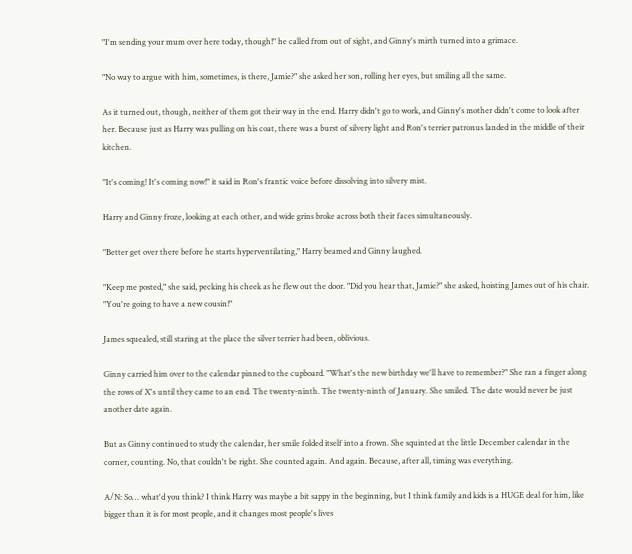"I'm sending your mum over here today, though!" he called from out of sight, and Ginny's mirth turned into a grimace.

"No way to argue with him, sometimes, is there, Jamie?" she asked her son, rolling her eyes, but smiling all the same.

As it turned out, though, neither of them got their way in the end. Harry didn't go to work, and Ginny's mother didn't come to look after her. Because just as Harry was pulling on his coat, there was a burst of silvery light and Ron's terrier patronus landed in the middle of their kitchen.

"It's coming! It's coming now!" it said in Ron's frantic voice before dissolving into silvery mist.

Harry and Ginny froze, looking at each other, and wide grins broke across both their faces simultaneously.

"Better get over there before he starts hyperventilating," Harry beamed and Ginny laughed.

"Keep me posted," she said, pecking his cheek as he flew out the door. "Did you hear that, Jamie?" she asked, hoisting James out of his chair. "You're going to have a new cousin!"

James squealed, still staring at the place the silver terrier had been, oblivious.

Ginny carried him over to the calendar pinned to the cupboard. "What's the new birthday we'll have to remember?" She ran a finger along the rows of X's until they came to an end. The twenty-ninth. The twenty-ninth of January. She smiled. The date would never be just another date again.

But as Ginny continued to study the calendar, her smile folded itself into a frown. She squinted at the little December calendar in the corner, counting. No, that couldn't be right. She counted again. And again. Because, after all, timing was everything.

A/N: So… what'd you think? I think Harry was maybe a bit sappy in the beginning, but I think family and kids is a HUGE deal for him, like bigger than it is for most people, and it changes most people's lives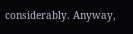considerably. Anyway,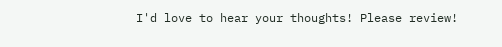I'd love to hear your thoughts! Please review!